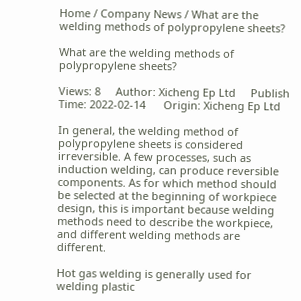Home / Company News / What are the welding methods of polypropylene sheets?

What are the welding methods of polypropylene sheets?

Views: 8     Author: Xicheng Ep Ltd     Publish Time: 2022-02-14      Origin: Xicheng Ep Ltd

In general, the welding method of polypropylene sheets is considered irreversible. A few processes, such as induction welding, can produce reversible components. As for which method should be selected at the beginning of workpiece design, this is important because welding methods need to describe the workpiece, and different welding methods are different.

Hot gas welding is generally used for welding plastic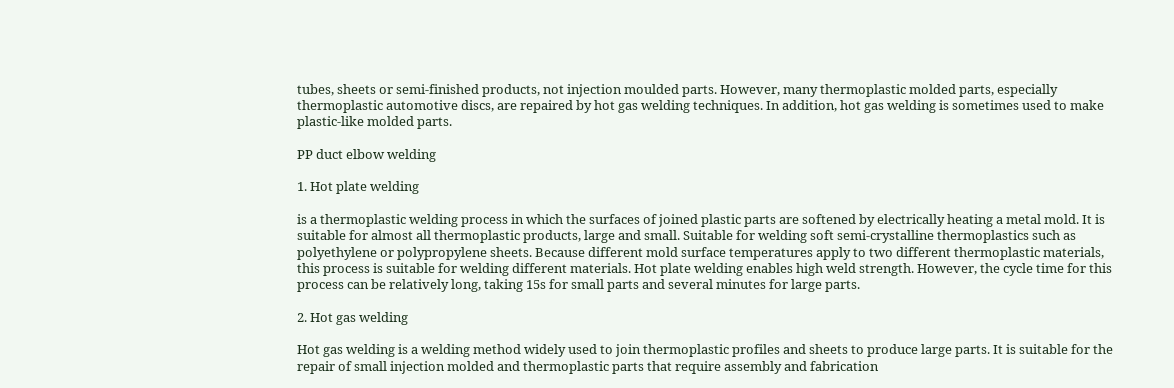tubes, sheets or semi-finished products, not injection moulded parts. However, many thermoplastic molded parts, especially thermoplastic automotive discs, are repaired by hot gas welding techniques. In addition, hot gas welding is sometimes used to make plastic-like molded parts.

PP duct elbow welding

1. Hot plate welding

is a thermoplastic welding process in which the surfaces of joined plastic parts are softened by electrically heating a metal mold. It is suitable for almost all thermoplastic products, large and small. Suitable for welding soft semi-crystalline thermoplastics such as polyethylene or polypropylene sheets. Because different mold surface temperatures apply to two different thermoplastic materials, this process is suitable for welding different materials. Hot plate welding enables high weld strength. However, the cycle time for this process can be relatively long, taking 15s for small parts and several minutes for large parts.

2. Hot gas welding

Hot gas welding is a welding method widely used to join thermoplastic profiles and sheets to produce large parts. It is suitable for the repair of small injection molded and thermoplastic parts that require assembly and fabrication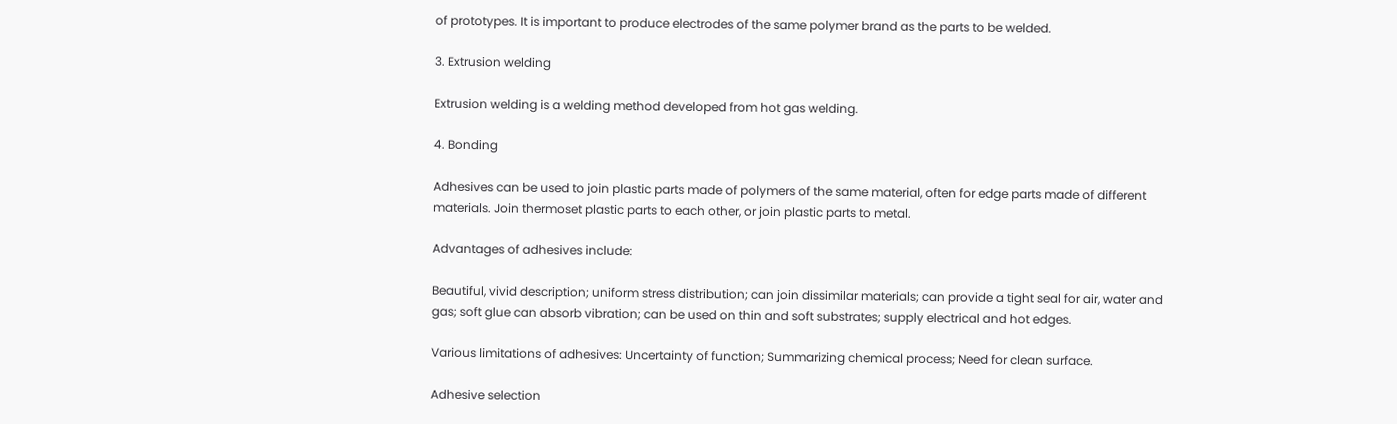of prototypes. It is important to produce electrodes of the same polymer brand as the parts to be welded.

3. Extrusion welding

Extrusion welding is a welding method developed from hot gas welding.

4. Bonding

Adhesives can be used to join plastic parts made of polymers of the same material, often for edge parts made of different materials. Join thermoset plastic parts to each other, or join plastic parts to metal.

Advantages of adhesives include:

Beautiful, vivid description; uniform stress distribution; can join dissimilar materials; can provide a tight seal for air, water and gas; soft glue can absorb vibration; can be used on thin and soft substrates; supply electrical and hot edges.

Various limitations of adhesives: Uncertainty of function; Summarizing chemical process; Need for clean surface.

Adhesive selection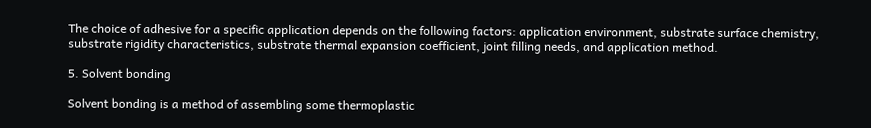The choice of adhesive for a specific application depends on the following factors: application environment, substrate surface chemistry, substrate rigidity characteristics, substrate thermal expansion coefficient, joint filling needs, and application method.

5. Solvent bonding

Solvent bonding is a method of assembling some thermoplastic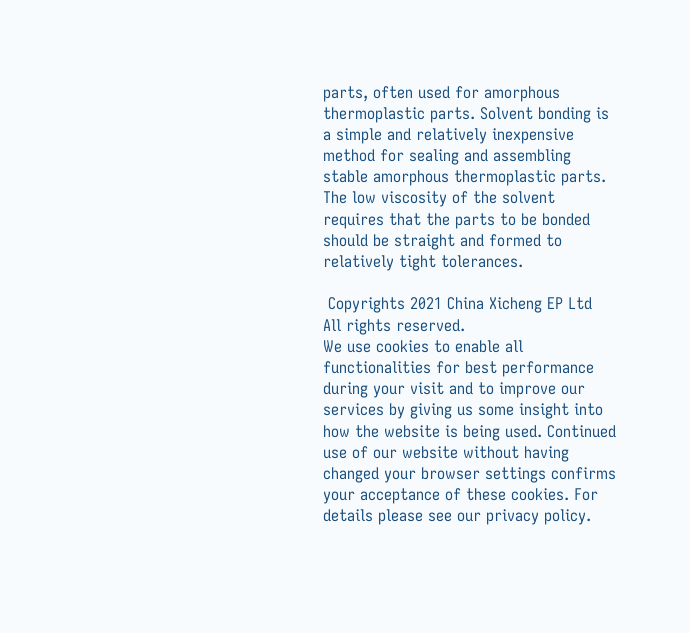parts, often used for amorphous thermoplastic parts. Solvent bonding is a simple and relatively inexpensive method for sealing and assembling stable amorphous thermoplastic parts. The low viscosity of the solvent requires that the parts to be bonded should be straight and formed to relatively tight tolerances.

 Copyrights 2021 China Xicheng EP Ltd  All rights reserved.
We use cookies to enable all functionalities for best performance during your visit and to improve our services by giving us some insight into how the website is being used. Continued use of our website without having changed your browser settings confirms your acceptance of these cookies. For details please see our privacy policy.